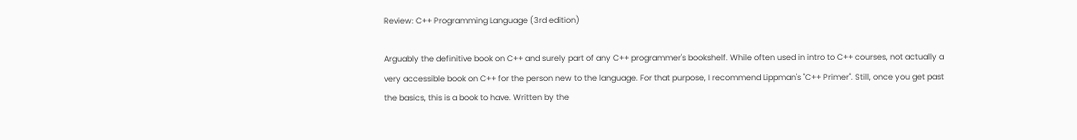Review: C++ Programming Language (3rd edition)

Arguably the definitive book on C++ and surely part of any C++ programmer's bookshelf. While often used in intro to C++ courses, not actually a very accessible book on C++ for the person new to the language. For that purpose, I recommend Lippman's "C++ Primer". Still, once you get past the basics, this is a book to have. Written by the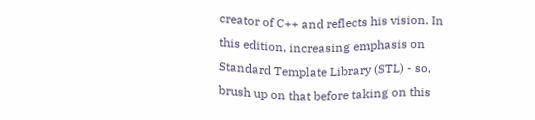creator of C++ and reflects his vision. In this edition, increasing emphasis on Standard Template Library (STL) - so, brush up on that before taking on this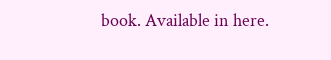book. Available in here.